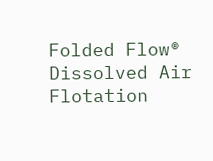Folded Flow® Dissolved Air Flotation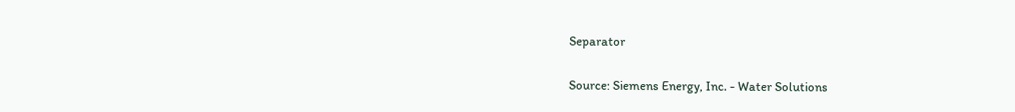Separator

Source: Siemens Energy, Inc. - Water Solutions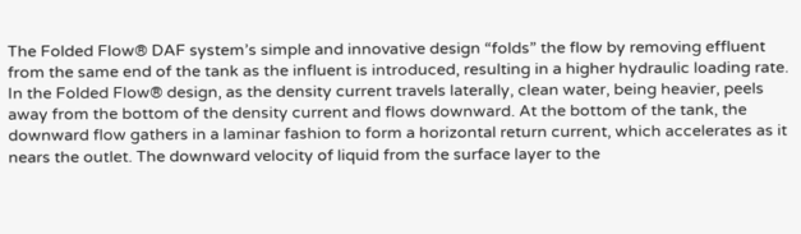The Folded Flow® DAF system’s simple and innovative design “folds” the flow by removing effluent from the same end of the tank as the influent is introduced, resulting in a higher hydraulic loading rate. In the Folded Flow® design, as the density current travels laterally, clean water, being heavier, peels away from the bottom of the density current and flows downward. At the bottom of the tank, the downward flow gathers in a laminar fashion to form a horizontal return current, which accelerates as it nears the outlet. The downward velocity of liquid from the surface layer to the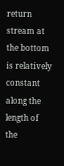return stream at the bottom is relatively constant along the length of the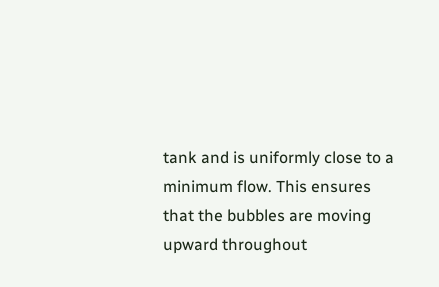tank and is uniformly close to a minimum flow. This ensures that the bubbles are moving upward throughout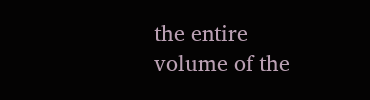the entire volume of the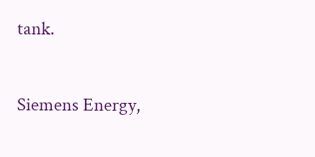tank.

Siemens Energy,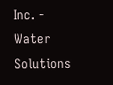Inc. - Water Solutions